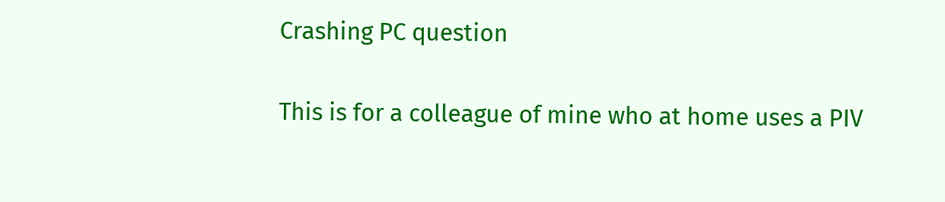Crashing PC question

This is for a colleague of mine who at home uses a PIV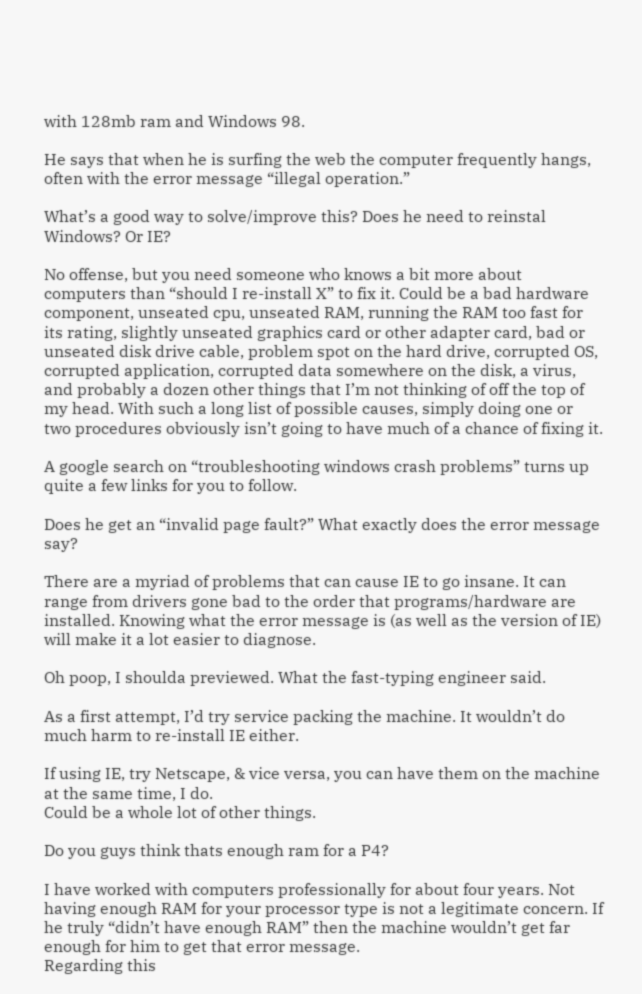with 128mb ram and Windows 98.

He says that when he is surfing the web the computer frequently hangs, often with the error message “illegal operation.”

What’s a good way to solve/improve this? Does he need to reinstal Windows? Or IE?

No offense, but you need someone who knows a bit more about computers than “should I re-install X” to fix it. Could be a bad hardware component, unseated cpu, unseated RAM, running the RAM too fast for its rating, slightly unseated graphics card or other adapter card, bad or unseated disk drive cable, problem spot on the hard drive, corrupted OS, corrupted application, corrupted data somewhere on the disk, a virus, and probably a dozen other things that I’m not thinking of off the top of my head. With such a long list of possible causes, simply doing one or two procedures obviously isn’t going to have much of a chance of fixing it.

A google search on “troubleshooting windows crash problems” turns up quite a few links for you to follow.

Does he get an “invalid page fault?” What exactly does the error message say?

There are a myriad of problems that can cause IE to go insane. It can range from drivers gone bad to the order that programs/hardware are installed. Knowing what the error message is (as well as the version of IE) will make it a lot easier to diagnose.

Oh poop, I shoulda previewed. What the fast-typing engineer said.

As a first attempt, I’d try service packing the machine. It wouldn’t do much harm to re-install IE either.

If using IE, try Netscape, & vice versa, you can have them on the machine at the same time, I do.
Could be a whole lot of other things.

Do you guys think thats enough ram for a P4?

I have worked with computers professionally for about four years. Not having enough RAM for your processor type is not a legitimate concern. If he truly “didn’t have enough RAM” then the machine wouldn’t get far enough for him to get that error message.
Regarding this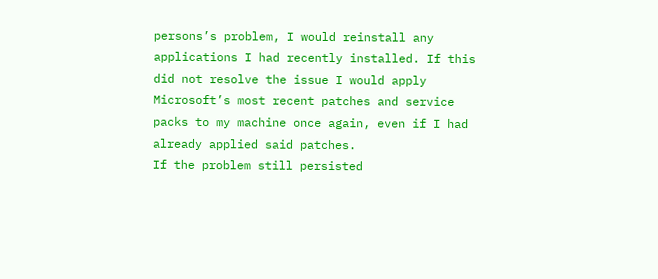persons’s problem, I would reinstall any applications I had recently installed. If this did not resolve the issue I would apply Microsoft’s most recent patches and service packs to my machine once again, even if I had already applied said patches.
If the problem still persisted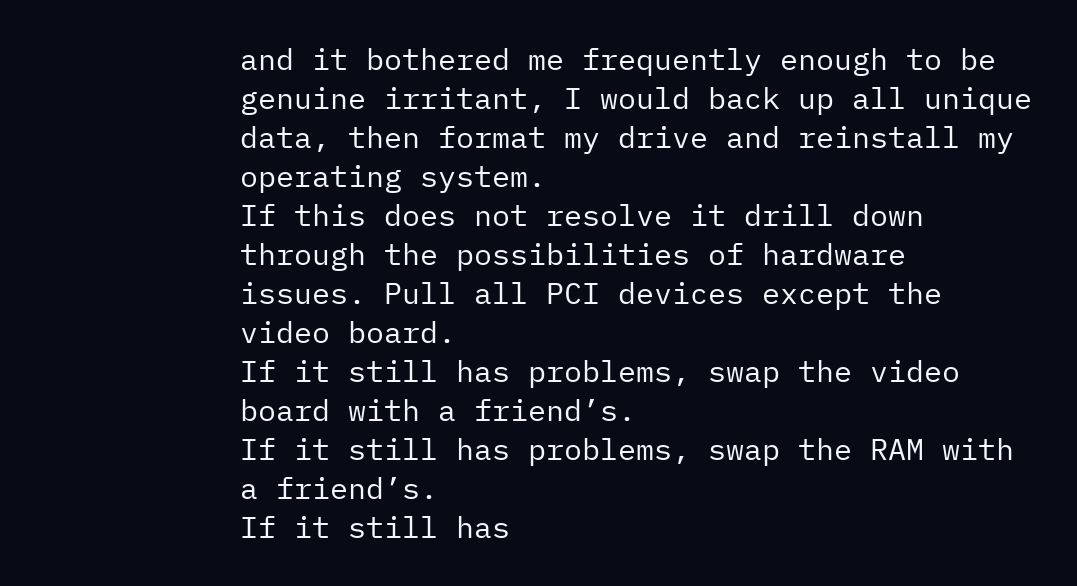and it bothered me frequently enough to be genuine irritant, I would back up all unique data, then format my drive and reinstall my operating system.
If this does not resolve it drill down through the possibilities of hardware issues. Pull all PCI devices except the video board.
If it still has problems, swap the video board with a friend’s.
If it still has problems, swap the RAM with a friend’s.
If it still has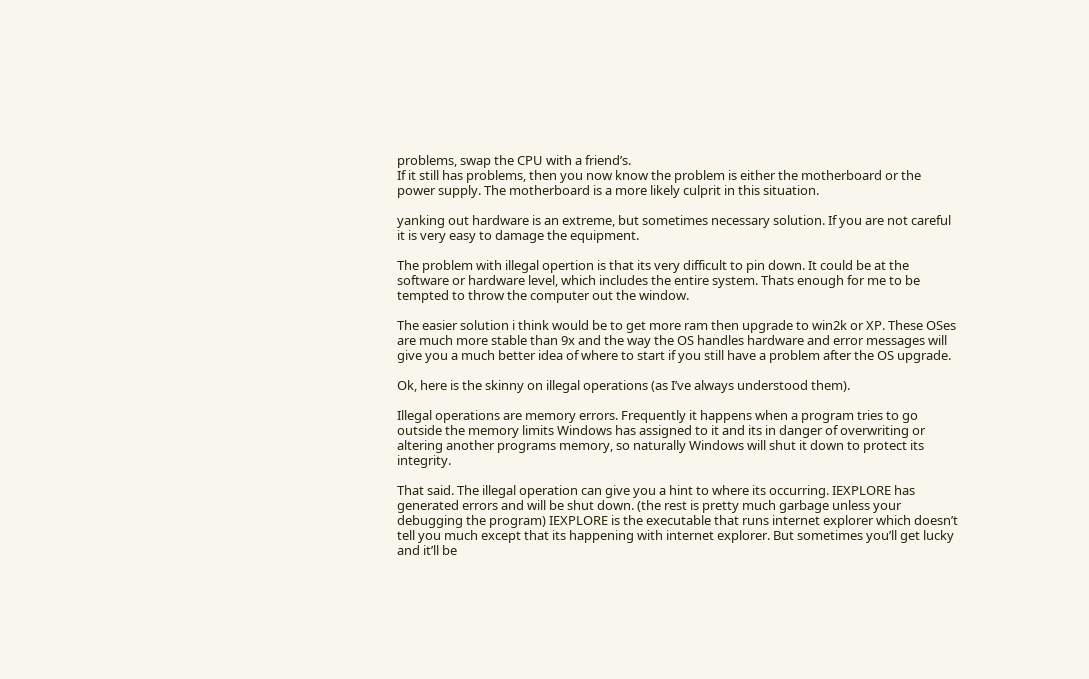problems, swap the CPU with a friend’s.
If it still has problems, then you now know the problem is either the motherboard or the power supply. The motherboard is a more likely culprit in this situation.

yanking out hardware is an extreme, but sometimes necessary solution. If you are not careful it is very easy to damage the equipment.

The problem with illegal opertion is that its very difficult to pin down. It could be at the software or hardware level, which includes the entire system. Thats enough for me to be tempted to throw the computer out the window.

The easier solution i think would be to get more ram then upgrade to win2k or XP. These OSes are much more stable than 9x and the way the OS handles hardware and error messages will give you a much better idea of where to start if you still have a problem after the OS upgrade.

Ok, here is the skinny on illegal operations (as I’ve always understood them).

Illegal operations are memory errors. Frequently it happens when a program tries to go outside the memory limits Windows has assigned to it and its in danger of overwriting or altering another programs memory, so naturally Windows will shut it down to protect its integrity.

That said. The illegal operation can give you a hint to where its occurring. IEXPLORE has generated errors and will be shut down. (the rest is pretty much garbage unless your debugging the program) IEXPLORE is the executable that runs internet explorer which doesn’t tell you much except that its happening with internet explorer. But sometimes you’ll get lucky and it’ll be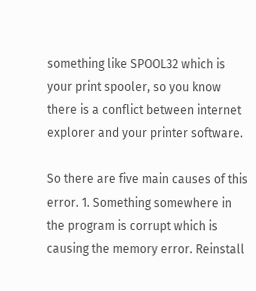something like SPOOL32 which is your print spooler, so you know there is a conflict between internet explorer and your printer software.

So there are five main causes of this error. 1. Something somewhere in the program is corrupt which is causing the memory error. Reinstall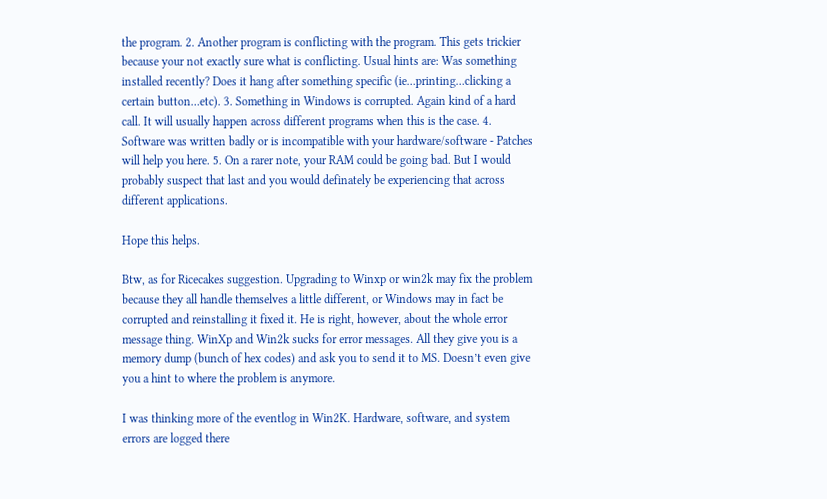the program. 2. Another program is conflicting with the program. This gets trickier because your not exactly sure what is conflicting. Usual hints are: Was something installed recently? Does it hang after something specific (ie…printing…clicking a certain button…etc). 3. Something in Windows is corrupted. Again kind of a hard call. It will usually happen across different programs when this is the case. 4. Software was written badly or is incompatible with your hardware/software - Patches will help you here. 5. On a rarer note, your RAM could be going bad. But I would probably suspect that last and you would definately be experiencing that across different applications.

Hope this helps.

Btw, as for Ricecakes suggestion. Upgrading to Winxp or win2k may fix the problem because they all handle themselves a little different, or Windows may in fact be corrupted and reinstalling it fixed it. He is right, however, about the whole error message thing. WinXp and Win2k sucks for error messages. All they give you is a memory dump (bunch of hex codes) and ask you to send it to MS. Doesn’t even give you a hint to where the problem is anymore.

I was thinking more of the eventlog in Win2K. Hardware, software, and system errors are logged there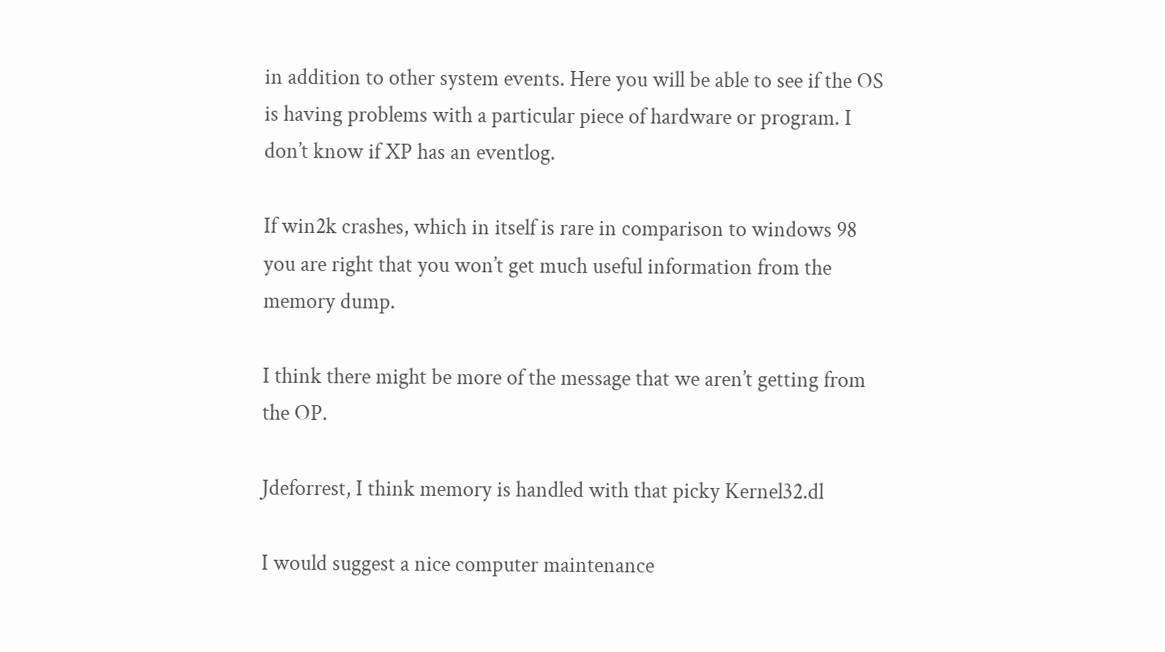in addition to other system events. Here you will be able to see if the OS is having problems with a particular piece of hardware or program. I don’t know if XP has an eventlog.

If win2k crashes, which in itself is rare in comparison to windows 98 you are right that you won’t get much useful information from the memory dump.

I think there might be more of the message that we aren’t getting from the OP.

Jdeforrest, I think memory is handled with that picky Kernel32.dl

I would suggest a nice computer maintenance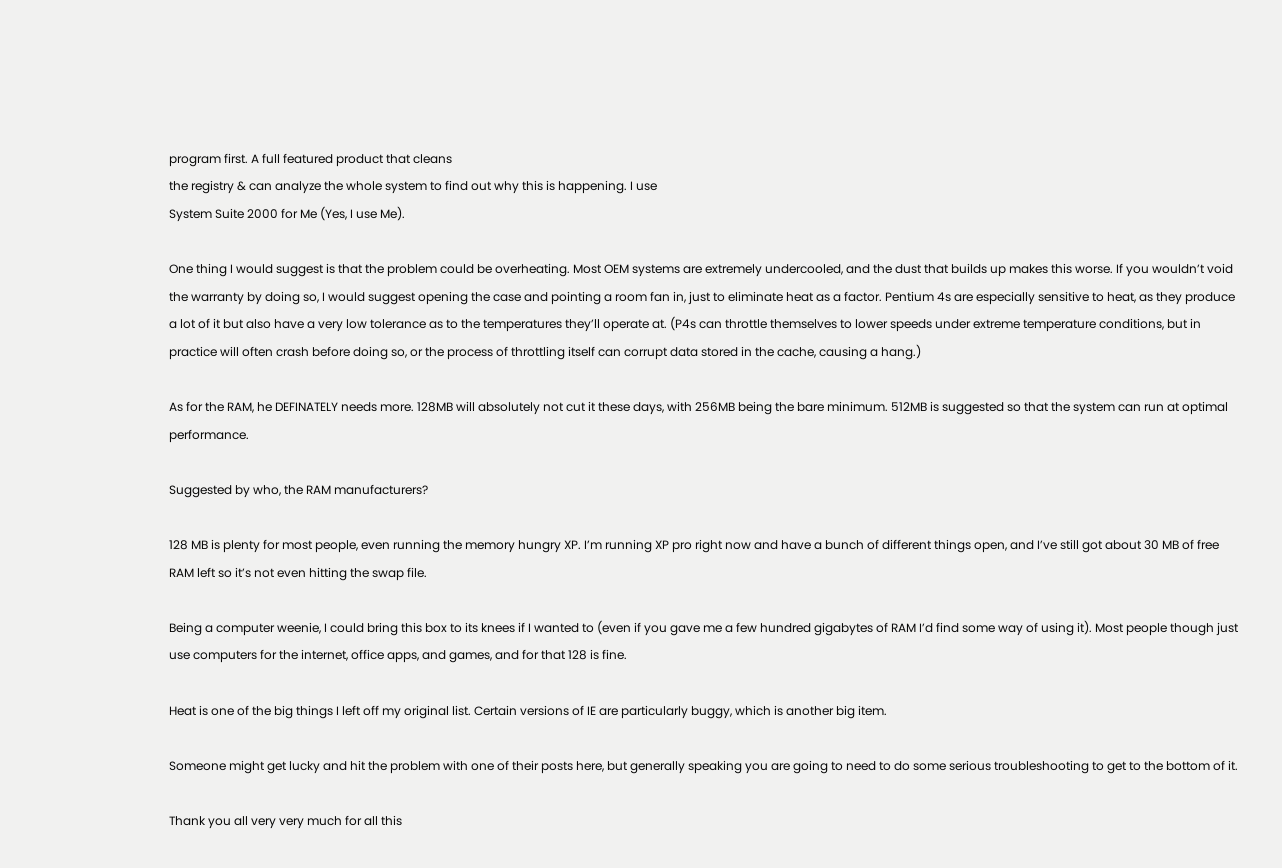program first. A full featured product that cleans
the registry & can analyze the whole system to find out why this is happening. I use
System Suite 2000 for Me (Yes, I use Me).

One thing I would suggest is that the problem could be overheating. Most OEM systems are extremely undercooled, and the dust that builds up makes this worse. If you wouldn’t void the warranty by doing so, I would suggest opening the case and pointing a room fan in, just to eliminate heat as a factor. Pentium 4s are especially sensitive to heat, as they produce a lot of it but also have a very low tolerance as to the temperatures they’ll operate at. (P4s can throttle themselves to lower speeds under extreme temperature conditions, but in practice will often crash before doing so, or the process of throttling itself can corrupt data stored in the cache, causing a hang.)

As for the RAM, he DEFINATELY needs more. 128MB will absolutely not cut it these days, with 256MB being the bare minimum. 512MB is suggested so that the system can run at optimal performance.

Suggested by who, the RAM manufacturers?

128 MB is plenty for most people, even running the memory hungry XP. I’m running XP pro right now and have a bunch of different things open, and I’ve still got about 30 MB of free RAM left so it’s not even hitting the swap file.

Being a computer weenie, I could bring this box to its knees if I wanted to (even if you gave me a few hundred gigabytes of RAM I’d find some way of using it). Most people though just use computers for the internet, office apps, and games, and for that 128 is fine.

Heat is one of the big things I left off my original list. Certain versions of IE are particularly buggy, which is another big item.

Someone might get lucky and hit the problem with one of their posts here, but generally speaking you are going to need to do some serious troubleshooting to get to the bottom of it.

Thank you all very very much for all this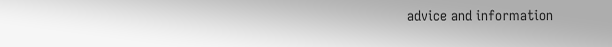advice and information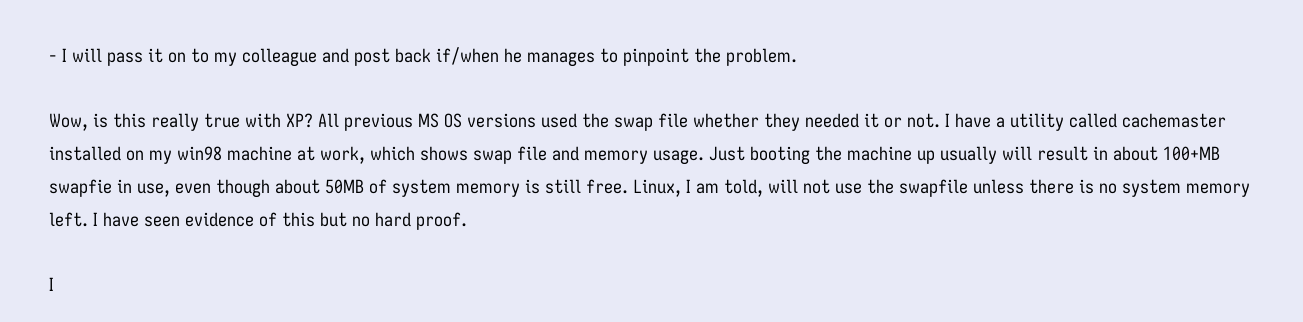- I will pass it on to my colleague and post back if/when he manages to pinpoint the problem.

Wow, is this really true with XP? All previous MS OS versions used the swap file whether they needed it or not. I have a utility called cachemaster installed on my win98 machine at work, which shows swap file and memory usage. Just booting the machine up usually will result in about 100+MB swapfie in use, even though about 50MB of system memory is still free. Linux, I am told, will not use the swapfile unless there is no system memory left. I have seen evidence of this but no hard proof.

I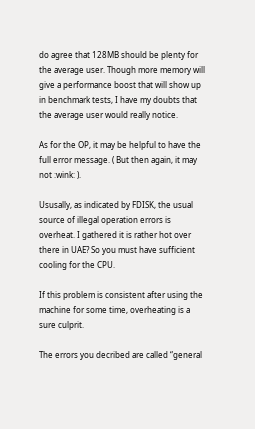do agree that 128MB should be plenty for the average user. Though more memory will give a performance boost that will show up in benchmark tests, I have my doubts that the average user would really notice.

As for the OP, it may be helpful to have the full error message. ( But then again, it may not :wink: ).

Ususally, as indicated by FDISK, the usual source of illegal operation errors is overheat. I gathered it is rather hot over there in UAE? So you must have sufficient cooling for the CPU.

If this problem is consistent after using the machine for some time, overheating is a sure culprit.

The errors you decribed are called “general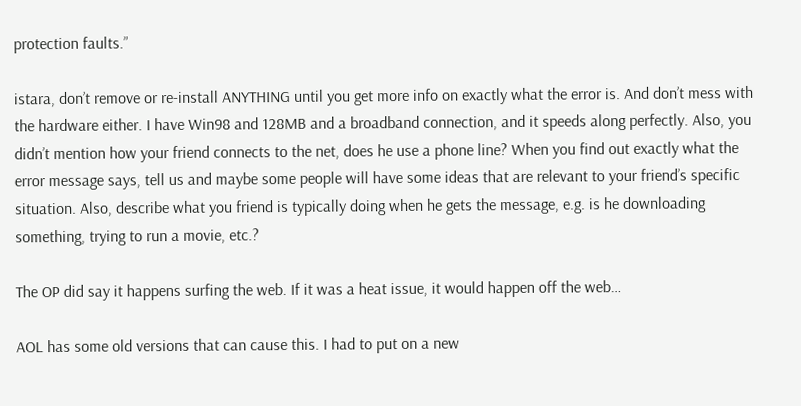protection faults.”

istara, don’t remove or re-install ANYTHING until you get more info on exactly what the error is. And don’t mess with the hardware either. I have Win98 and 128MB and a broadband connection, and it speeds along perfectly. Also, you didn’t mention how your friend connects to the net, does he use a phone line? When you find out exactly what the error message says, tell us and maybe some people will have some ideas that are relevant to your friend’s specific situation. Also, describe what you friend is typically doing when he gets the message, e.g. is he downloading something, trying to run a movie, etc.?

The OP did say it happens surfing the web. If it was a heat issue, it would happen off the web…

AOL has some old versions that can cause this. I had to put on a new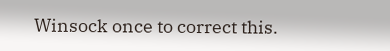Winsock once to correct this.